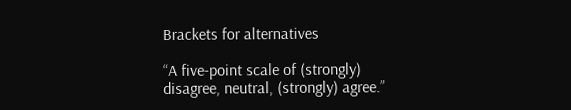Brackets for alternatives

“A five-point scale of (strongly) disagree, neutral, (strongly) agree.”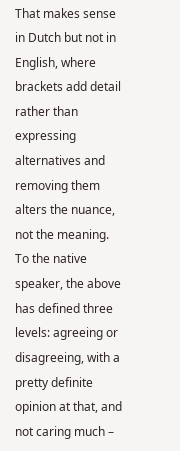That makes sense in Dutch but not in English, where brackets add detail rather than expressing alternatives and removing them alters the nuance, not the meaning.
To the native speaker, the above has defined three levels: agreeing or disagreeing, with a pretty definite opinion at that, and not caring much –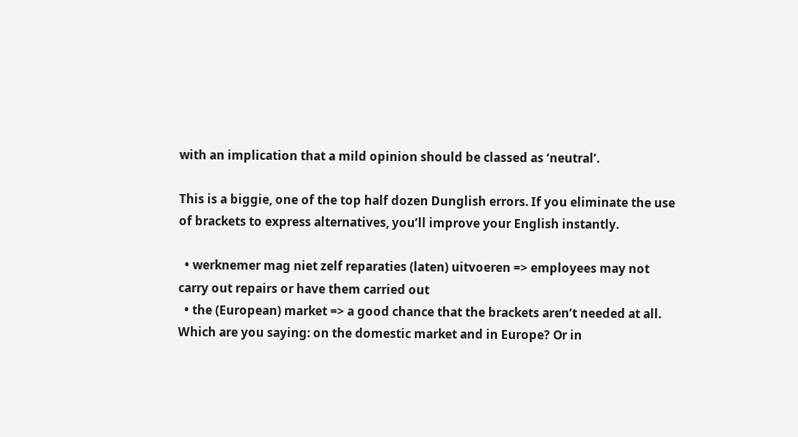with an implication that a mild opinion should be classed as ‘neutral’.

This is a biggie, one of the top half dozen Dunglish errors. If you eliminate the use of brackets to express alternatives, you’ll improve your English instantly.

  • werknemer mag niet zelf reparaties (laten) uitvoeren => employees may not carry out repairs or have them carried out
  • the (European) market => a good chance that the brackets aren’t needed at all. Which are you saying: on the domestic market and in Europe? Or in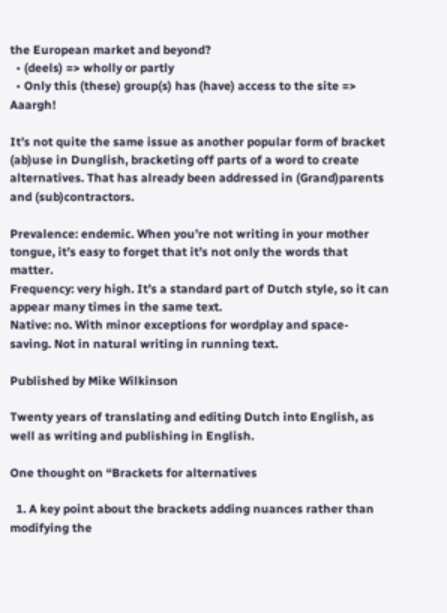the European market and beyond?
  • (deels) => wholly or partly
  • Only this (these) group(s) has (have) access to the site => Aaargh!

It’s not quite the same issue as another popular form of bracket (ab)use in Dunglish, bracketing off parts of a word to create alternatives. That has already been addressed in (Grand)parents and (sub)contractors.

Prevalence: endemic. When you’re not writing in your mother tongue, it’s easy to forget that it’s not only the words that matter.
Frequency: very high. It’s a standard part of Dutch style, so it can appear many times in the same text.
Native: no. With minor exceptions for wordplay and space-saving. Not in natural writing in running text.

Published by Mike Wilkinson

Twenty years of translating and editing Dutch into English, as well as writing and publishing in English.

One thought on “Brackets for alternatives

  1. A key point about the brackets adding nuances rather than modifying the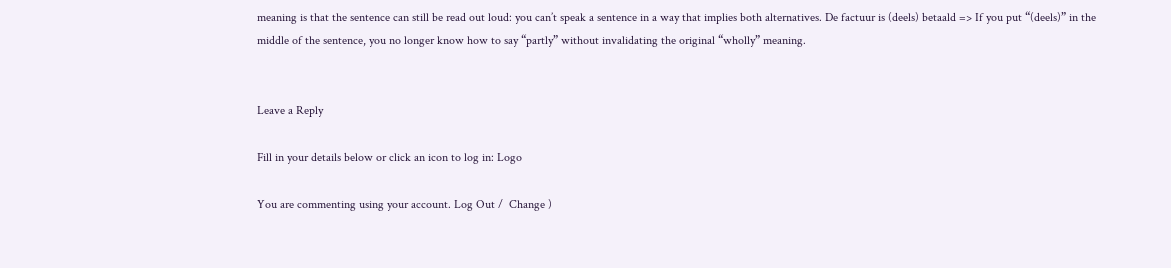meaning is that the sentence can still be read out loud: you can’t speak a sentence in a way that implies both alternatives. De factuur is (deels) betaald => If you put “(deels)” in the middle of the sentence, you no longer know how to say “partly” without invalidating the original “wholly” meaning.


Leave a Reply

Fill in your details below or click an icon to log in: Logo

You are commenting using your account. Log Out /  Change )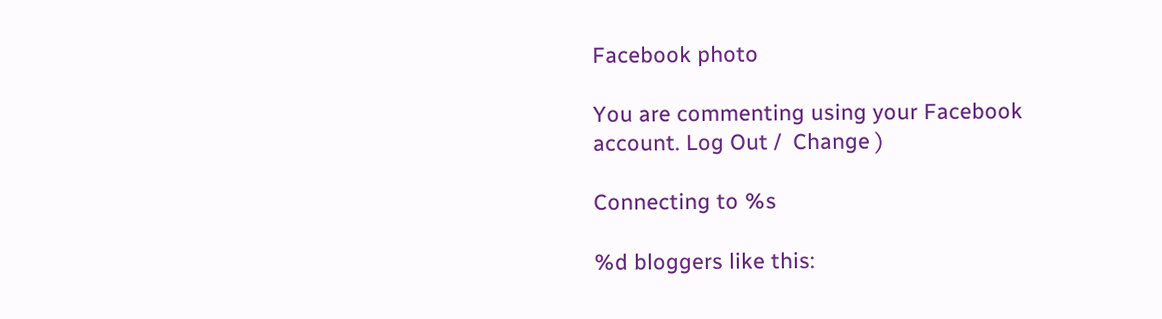Facebook photo

You are commenting using your Facebook account. Log Out /  Change )

Connecting to %s

%d bloggers like this: